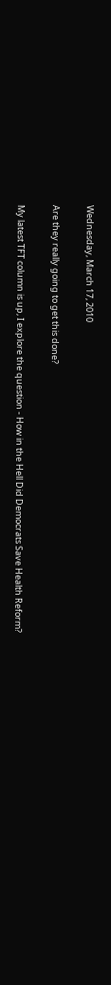Wednesday, March 17, 2010

Are they really going to get this done?

My latest TFT column is up, I explore the question - How in the Hell Did Democrats Save Health Reform?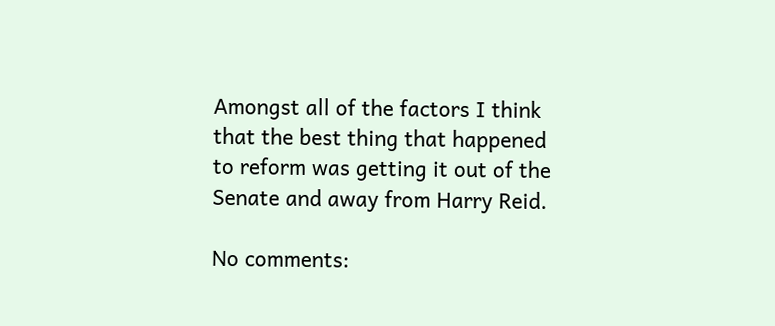Amongst all of the factors I think that the best thing that happened to reform was getting it out of the Senate and away from Harry Reid.

No comments: